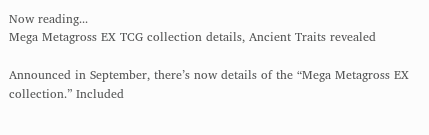Now reading...
Mega Metagross EX TCG collection details, Ancient Traits revealed

Announced in September, there’s now details of the “Mega Metagross EX collection.” Included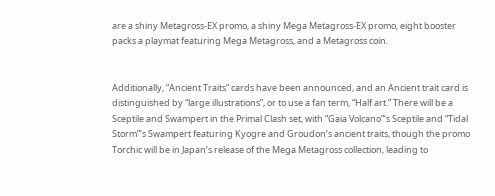are a shiny Metagross-EX promo, a shiny Mega Metagross-EX promo, eight booster packs a playmat featuring Mega Metagross, and a Metagross coin.


Additionally, “Ancient Traits” cards have been announced, and an Ancient trait card is distinguished by “large illustrations”, or to use a fan term, “Half art.” There will be a Sceptile and Swampert in the Primal Clash set, with “Gaia Volcano”‘s Sceptile and “Tidal Storm”‘s Swampert featuring Kyogre and Groudon’s ancient traits, though the promo Torchic will be in Japan’s release of the Mega Metagross collection, leading to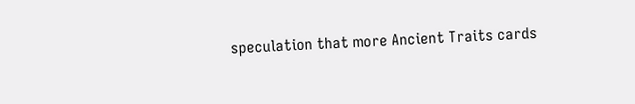speculation that more Ancient Traits cards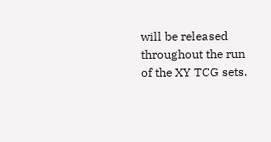will be released throughout the run of the XY TCG sets.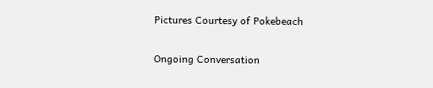Pictures Courtesy of Pokebeach

Ongoing Conversation